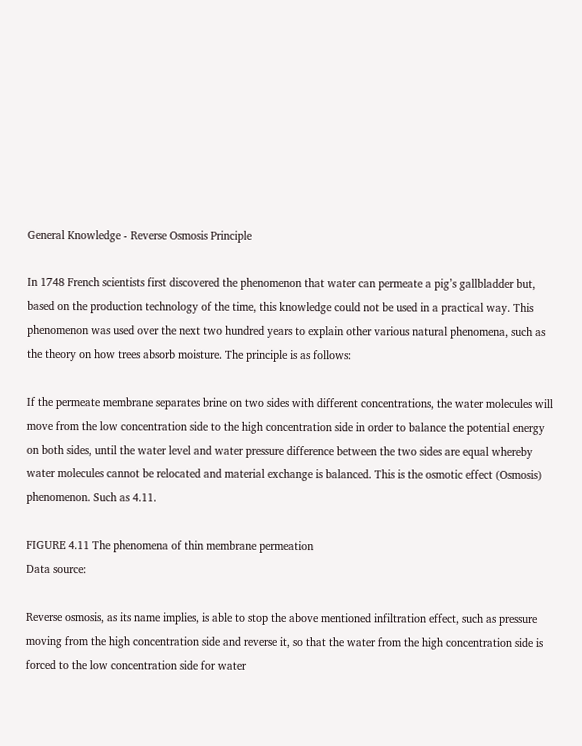General Knowledge - Reverse Osmosis Principle

In 1748 French scientists first discovered the phenomenon that water can permeate a pig’s gallbladder but, based on the production technology of the time, this knowledge could not be used in a practical way. This phenomenon was used over the next two hundred years to explain other various natural phenomena, such as the theory on how trees absorb moisture. The principle is as follows:

If the permeate membrane separates brine on two sides with different concentrations, the water molecules will move from the low concentration side to the high concentration side in order to balance the potential energy on both sides, until the water level and water pressure difference between the two sides are equal whereby water molecules cannot be relocated and material exchange is balanced. This is the osmotic effect (Osmosis) phenomenon. Such as 4.11.

FIGURE 4.11 The phenomena of thin membrane permeation
Data source:

Reverse osmosis, as its name implies, is able to stop the above mentioned infiltration effect, such as pressure moving from the high concentration side and reverse it, so that the water from the high concentration side is forced to the low concentration side for water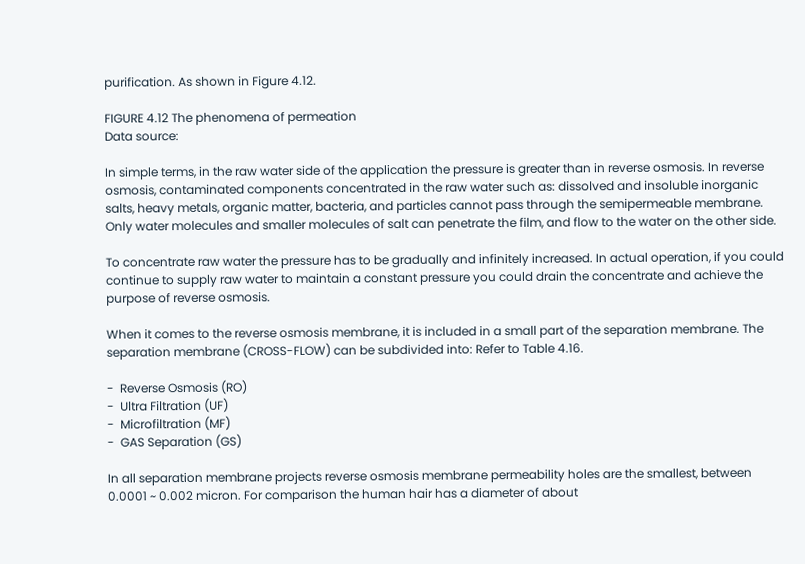purification. As shown in Figure 4.12.

FIGURE 4.12 The phenomena of permeation
Data source:

In simple terms, in the raw water side of the application the pressure is greater than in reverse osmosis. In reverse osmosis, contaminated components concentrated in the raw water such as: dissolved and insoluble inorganic salts, heavy metals, organic matter, bacteria, and particles cannot pass through the semipermeable membrane. Only water molecules and smaller molecules of salt can penetrate the film, and flow to the water on the other side.

To concentrate raw water the pressure has to be gradually and infinitely increased. In actual operation, if you could continue to supply raw water to maintain a constant pressure you could drain the concentrate and achieve the purpose of reverse osmosis.

When it comes to the reverse osmosis membrane, it is included in a small part of the separation membrane. The separation membrane (CROSS-FLOW) can be subdivided into: Refer to Table 4.16.

-  Reverse Osmosis (RO)
-  Ultra Filtration (UF)
-  Microfiltration (MF)
-  GAS Separation (GS)

In all separation membrane projects reverse osmosis membrane permeability holes are the smallest, between 0.0001 ~ 0.002 micron. For comparison the human hair has a diameter of about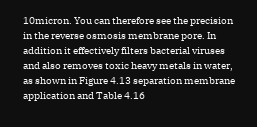10micron. You can therefore see the precision in the reverse osmosis membrane pore. In addition it effectively filters bacterial viruses and also removes toxic heavy metals in water, as shown in Figure 4.13 separation membrane application and Table 4.16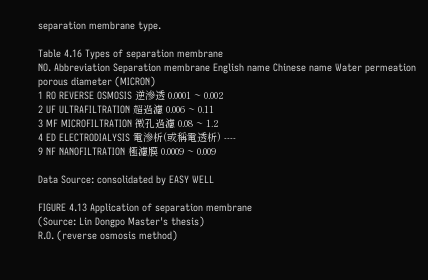separation membrane type.

Table 4.16 Types of separation membrane
NO. Abbreviation Separation membrane English name Chinese name Water permeation porous diameter (MICRON)
1 RO REVERSE OSMOSIS 逆滲透 0.0001 ~ 0.002
2 UF ULTRAFILTRATION 超過濾 0.006 ~ 0.11
3 MF MICROFILTRATION 微孔過濾 0.08 ~ 1.2
4 ED ELECTRODIALYSIS 電滲析(或稱電透析) ----
9 NF NANOFILTRATION 極濾膜 0.0009 ~ 0.009

Data Source: consolidated by EASY WELL

FIGURE 4.13 Application of separation membrane
(Source: Lin Dongpo Master's thesis)
R.O. (reverse osmosis method)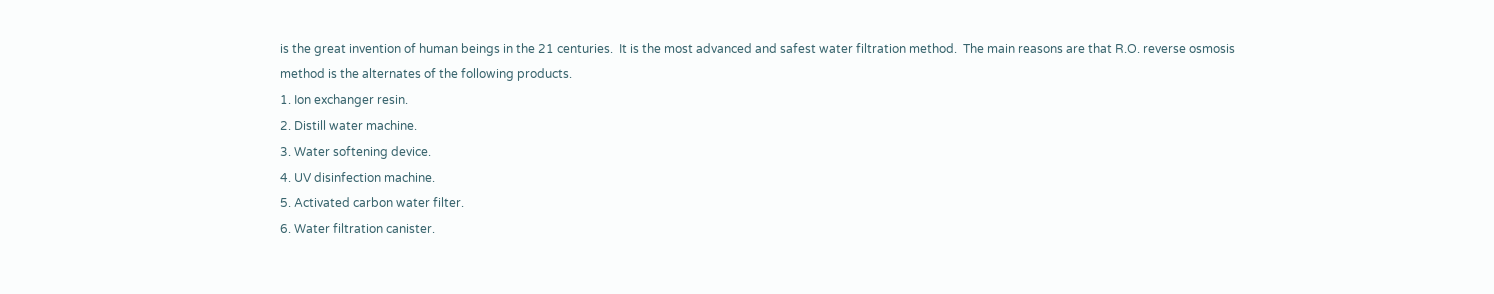is the great invention of human beings in the 21 centuries.  It is the most advanced and safest water filtration method.  The main reasons are that R.O. reverse osmosis method is the alternates of the following products.
1. Ion exchanger resin.
2. Distill water machine.
3. Water softening device.
4. UV disinfection machine.
5. Activated carbon water filter.
6. Water filtration canister.